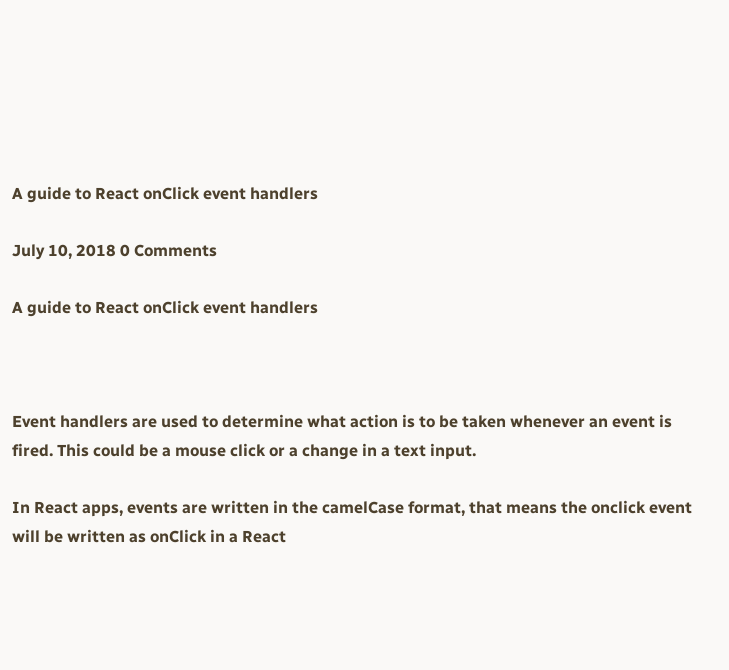A guide to React onClick event handlers

July 10, 2018 0 Comments

A guide to React onClick event handlers



Event handlers are used to determine what action is to be taken whenever an event is fired. This could be a mouse click or a change in a text input.

In React apps, events are written in the camelCase format, that means the onclick event will be written as onClick in a React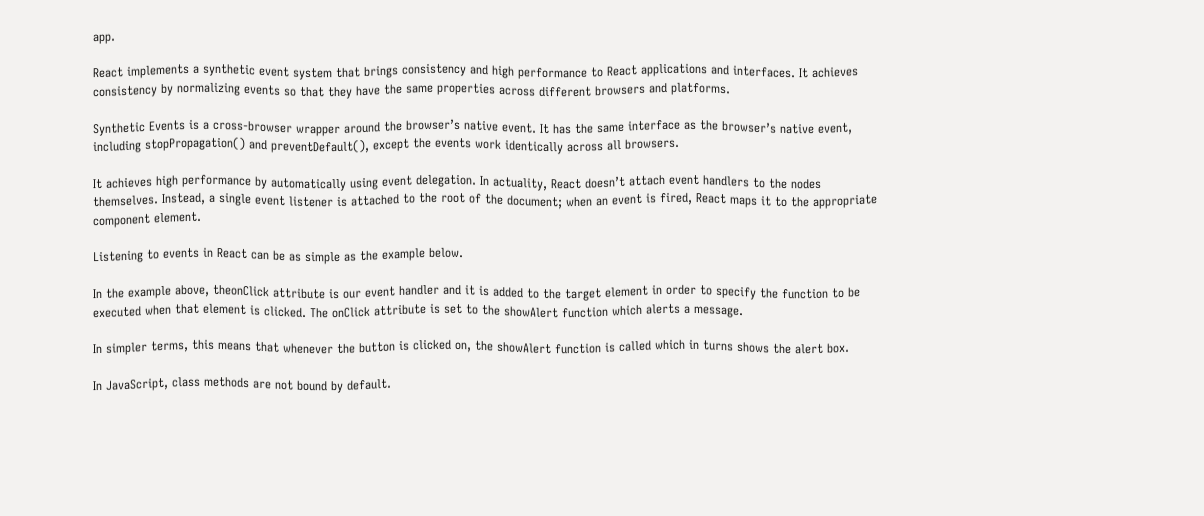app.

React implements a synthetic event system that brings consistency and high performance to React applications and interfaces. It achieves consistency by normalizing events so that they have the same properties across different browsers and platforms.

Synthetic Events is a cross-browser wrapper around the browser’s native event. It has the same interface as the browser’s native event, including stopPropagation() and preventDefault(), except the events work identically across all browsers.

It achieves high performance by automatically using event delegation. In actuality, React doesn’t attach event handlers to the nodes themselves. Instead, a single event listener is attached to the root of the document; when an event is fired, React maps it to the appropriate component element.

Listening to events in React can be as simple as the example below.

In the example above, theonClick attribute is our event handler and it is added to the target element in order to specify the function to be executed when that element is clicked. The onClick attribute is set to the showAlert function which alerts a message.

In simpler terms, this means that whenever the button is clicked on, the showAlert function is called which in turns shows the alert box.

In JavaScript, class methods are not bound by default.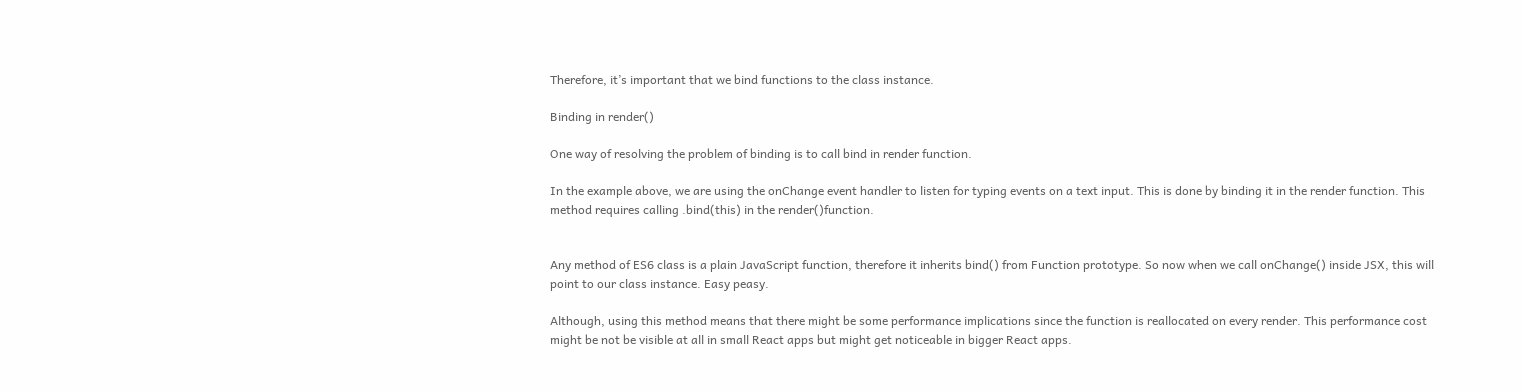Therefore, it’s important that we bind functions to the class instance.

Binding in render()

One way of resolving the problem of binding is to call bind in render function.

In the example above, we are using the onChange event handler to listen for typing events on a text input. This is done by binding it in the render function. This method requires calling .bind(this) in the render()function.


Any method of ES6 class is a plain JavaScript function, therefore it inherits bind() from Function prototype. So now when we call onChange() inside JSX, this will point to our class instance. Easy peasy.

Although, using this method means that there might be some performance implications since the function is reallocated on every render. This performance cost might be not be visible at all in small React apps but might get noticeable in bigger React apps.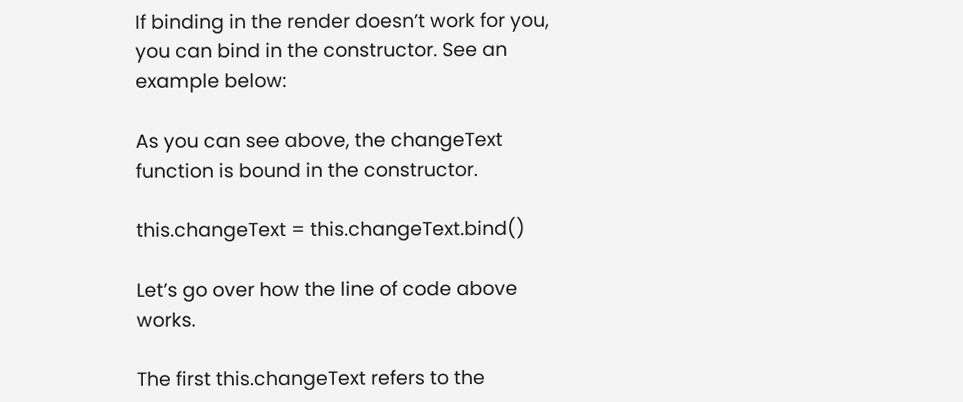If binding in the render doesn’t work for you, you can bind in the constructor. See an example below:

As you can see above, the changeText function is bound in the constructor.

this.changeText = this.changeText.bind()

Let’s go over how the line of code above works.

The first this.changeText refers to the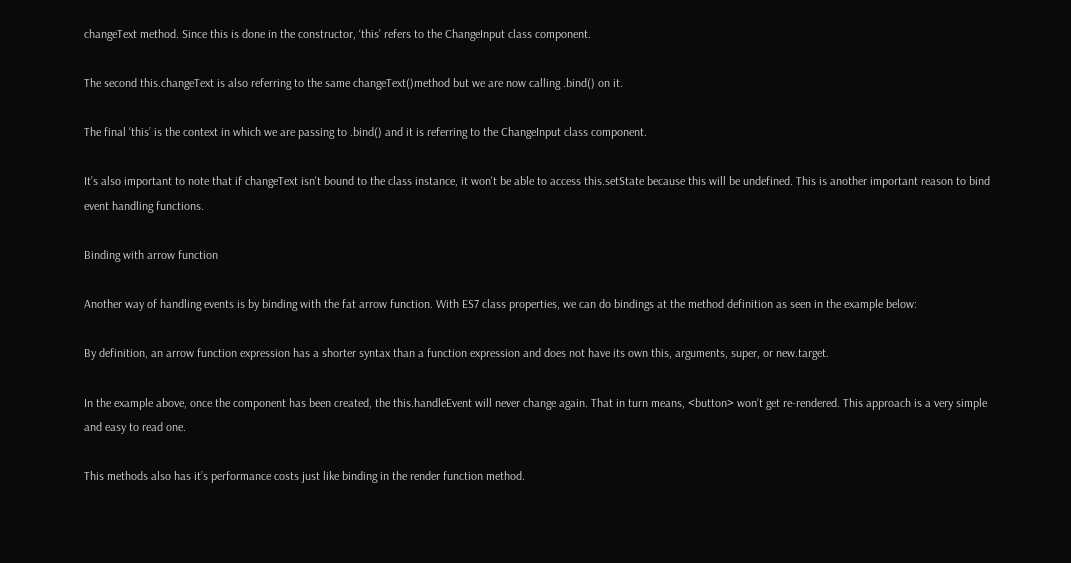changeText method. Since this is done in the constructor, ‘this’ refers to the ChangeInput class component.

The second this.changeText is also referring to the same changeText()method but we are now calling .bind() on it.

The final ‘this’ is the context in which we are passing to .bind() and it is referring to the ChangeInput class component.

It’s also important to note that if changeText isn't bound to the class instance, it won't be able to access this.setState because this will be undefined. This is another important reason to bind event handling functions.

Binding with arrow function

Another way of handling events is by binding with the fat arrow function. With ES7 class properties, we can do bindings at the method definition as seen in the example below:

By definition, an arrow function expression has a shorter syntax than a function expression and does not have its own this, arguments, super, or new.target.

In the example above, once the component has been created, the this.handleEvent will never change again. That in turn means, <button> won’t get re-rendered. This approach is a very simple and easy to read one.

This methods also has it’s performance costs just like binding in the render function method.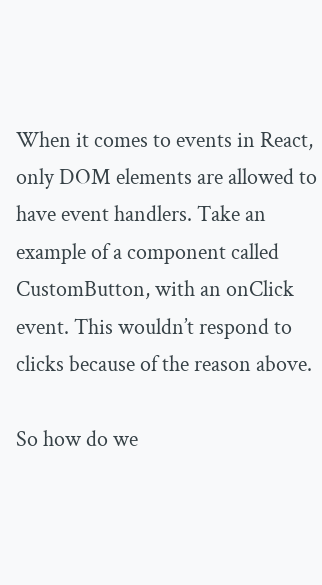When it comes to events in React, only DOM elements are allowed to have event handlers. Take an example of a component called CustomButton, with an onClick event. This wouldn’t respond to clicks because of the reason above.

So how do we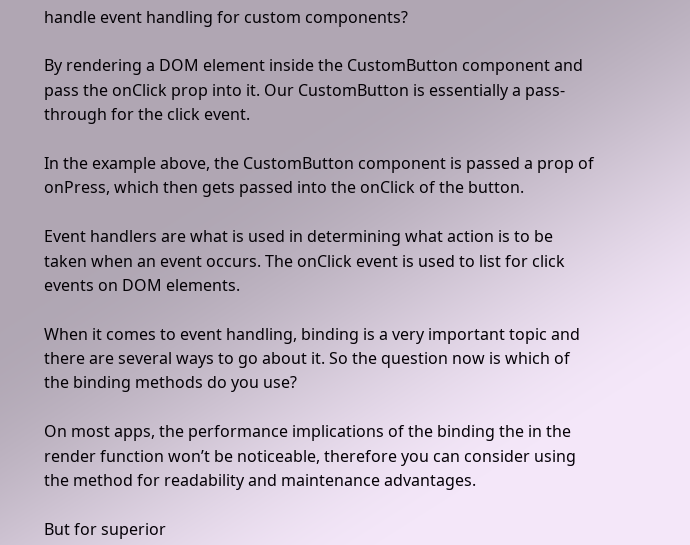handle event handling for custom components?

By rendering a DOM element inside the CustomButton component and pass the onClick prop into it. Our CustomButton is essentially a pass-through for the click event.

In the example above, the CustomButton component is passed a prop of onPress, which then gets passed into the onClick of the button.

Event handlers are what is used in determining what action is to be taken when an event occurs. The onClick event is used to list for click events on DOM elements.

When it comes to event handling, binding is a very important topic and there are several ways to go about it. So the question now is which of the binding methods do you use?

On most apps, the performance implications of the binding the in the render function won’t be noticeable, therefore you can consider using the method for readability and maintenance advantages.

But for superior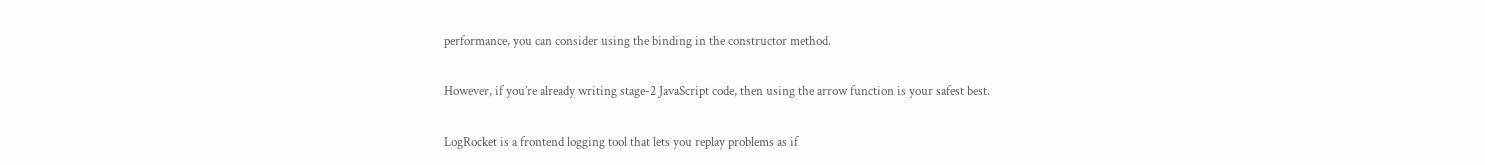performance, you can consider using the binding in the constructor method.

However, if you’re already writing stage-2 JavaScript code, then using the arrow function is your safest best.

LogRocket is a frontend logging tool that lets you replay problems as if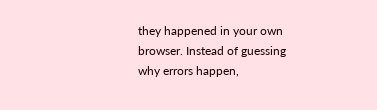they happened in your own browser. Instead of guessing why errors happen,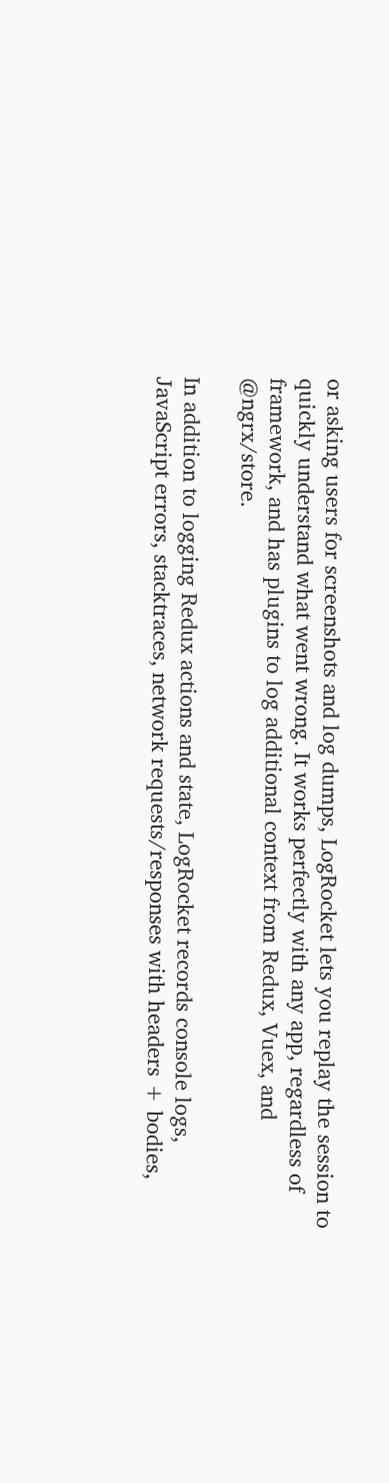or asking users for screenshots and log dumps, LogRocket lets you replay the session to quickly understand what went wrong. It works perfectly with any app, regardless of framework, and has plugins to log additional context from Redux, Vuex, and @ngrx/store.

In addition to logging Redux actions and state, LogRocket records console logs, JavaScript errors, stacktraces, network requests/responses with headers + bodies,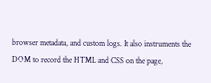browser metadata, and custom logs. It also instruments the DOM to record the HTML and CSS on the page,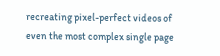recreating pixel-perfect videos of even the most complex single page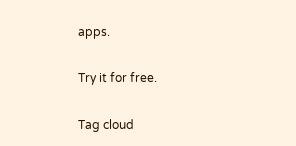apps.

Try it for free.

Tag cloud